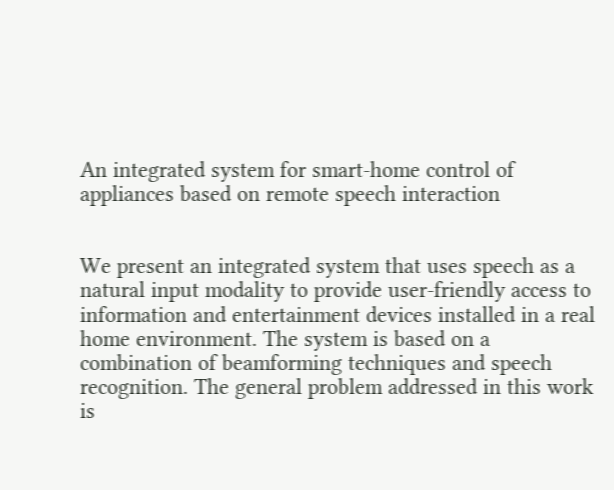An integrated system for smart-home control of appliances based on remote speech interaction


We present an integrated system that uses speech as a natural input modality to provide user-friendly access to information and entertainment devices installed in a real home environment. The system is based on a combination of beamforming techniques and speech recognition. The general problem addressed in this work is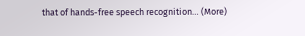that of hands-free speech recognition… (More)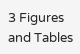3 Figures and Tables